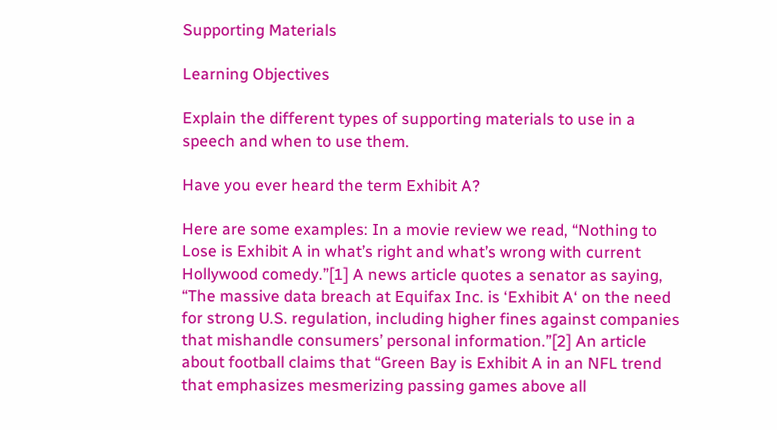Supporting Materials

Learning Objectives

Explain the different types of supporting materials to use in a speech and when to use them.

Have you ever heard the term Exhibit A?

Here are some examples: In a movie review we read, “Nothing to Lose is Exhibit A in what’s right and what’s wrong with current Hollywood comedy.”[1] A news article quotes a senator as saying, “The massive data breach at Equifax Inc. is ‘Exhibit A‘ on the need for strong U.S. regulation, including higher fines against companies that mishandle consumers’ personal information.”[2] An article about football claims that “Green Bay is Exhibit A in an NFL trend that emphasizes mesmerizing passing games above all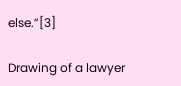else.”[3]

Drawing of a lawyer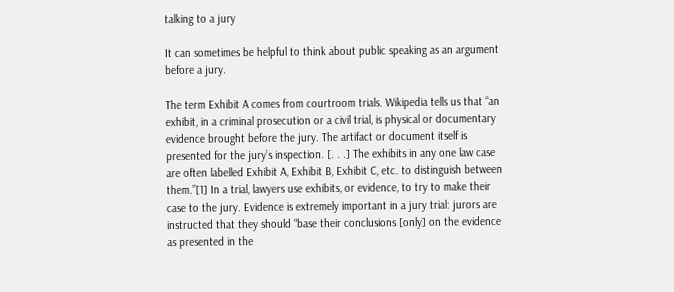talking to a jury

It can sometimes be helpful to think about public speaking as an argument before a jury.

The term Exhibit A comes from courtroom trials. Wikipedia tells us that “an exhibit, in a criminal prosecution or a civil trial, is physical or documentary evidence brought before the jury. The artifact or document itself is presented for the jury’s inspection. [. . .] The exhibits in any one law case are often labelled Exhibit A, Exhibit B, Exhibit C, etc. to distinguish between them.”[1] In a trial, lawyers use exhibits, or evidence, to try to make their case to the jury. Evidence is extremely important in a jury trial: jurors are instructed that they should “base their conclusions [only] on the evidence as presented in the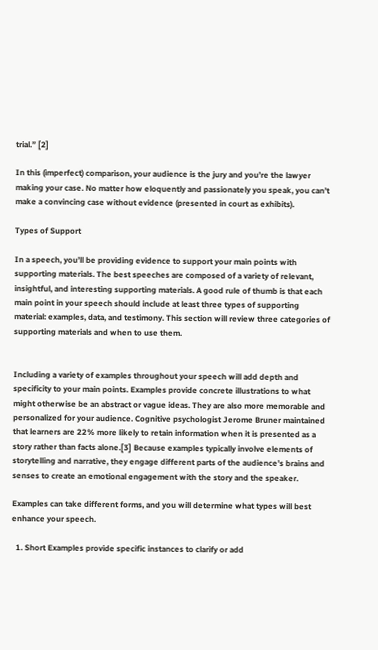trial.” [2]

In this (imperfect) comparison, your audience is the jury and you’re the lawyer making your case. No matter how eloquently and passionately you speak, you can’t make a convincing case without evidence (presented in court as exhibits).

Types of Support

In a speech, you’ll be providing evidence to support your main points with supporting materials. The best speeches are composed of a variety of relevant, insightful, and interesting supporting materials. A good rule of thumb is that each main point in your speech should include at least three types of supporting material: examples, data, and testimony. This section will review three categories of supporting materials and when to use them.


Including a variety of examples throughout your speech will add depth and specificity to your main points. Examples provide concrete illustrations to what might otherwise be an abstract or vague ideas. They are also more memorable and personalized for your audience. Cognitive psychologist Jerome Bruner maintained that learners are 22% more likely to retain information when it is presented as a story rather than facts alone.[3] Because examples typically involve elements of storytelling and narrative, they engage different parts of the audience’s brains and senses to create an emotional engagement with the story and the speaker.

Examples can take different forms, and you will determine what types will best enhance your speech.

  1. Short Examples provide specific instances to clarify or add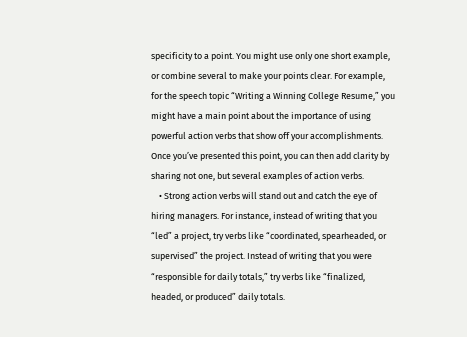specificity to a point. You might use only one short example, or combine several to make your points clear. For example, for the speech topic “Writing a Winning College Resume,” you might have a main point about the importance of using powerful action verbs that show off your accomplishments. Once you’ve presented this point, you can then add clarity by sharing not one, but several examples of action verbs.
    • Strong action verbs will stand out and catch the eye of hiring managers. For instance, instead of writing that you “led” a project, try verbs like “coordinated, spearheaded, or supervised” the project. Instead of writing that you were “responsible for daily totals,” try verbs like “finalized, headed, or produced” daily totals.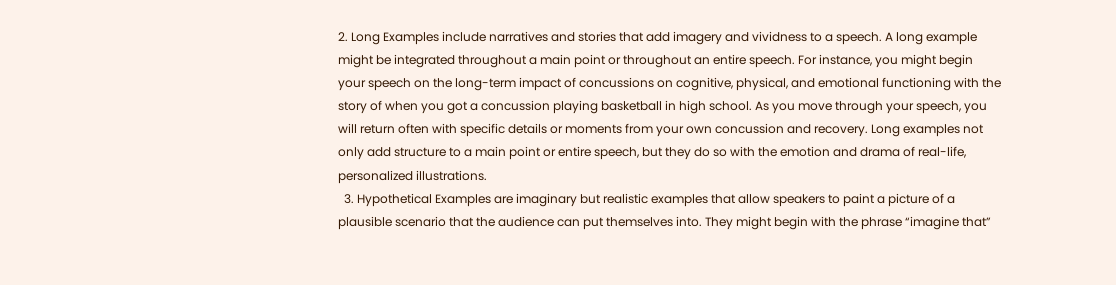2. Long Examples include narratives and stories that add imagery and vividness to a speech. A long example might be integrated throughout a main point or throughout an entire speech. For instance, you might begin your speech on the long-term impact of concussions on cognitive, physical, and emotional functioning with the story of when you got a concussion playing basketball in high school. As you move through your speech, you will return often with specific details or moments from your own concussion and recovery. Long examples not only add structure to a main point or entire speech, but they do so with the emotion and drama of real-life, personalized illustrations.
  3. Hypothetical Examples are imaginary but realistic examples that allow speakers to paint a picture of a plausible scenario that the audience can put themselves into. They might begin with the phrase “imagine that”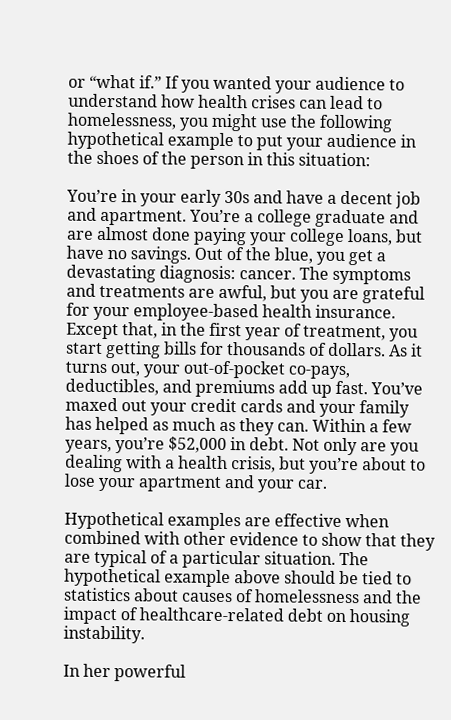or “what if.” If you wanted your audience to understand how health crises can lead to homelessness, you might use the following hypothetical example to put your audience in the shoes of the person in this situation:

You’re in your early 30s and have a decent job and apartment. You’re a college graduate and are almost done paying your college loans, but have no savings. Out of the blue, you get a devastating diagnosis: cancer. The symptoms and treatments are awful, but you are grateful for your employee-based health insurance. Except that, in the first year of treatment, you start getting bills for thousands of dollars. As it turns out, your out-of-pocket co-pays, deductibles, and premiums add up fast. You’ve maxed out your credit cards and your family has helped as much as they can. Within a few years, you’re $52,000 in debt. Not only are you dealing with a health crisis, but you’re about to lose your apartment and your car.

Hypothetical examples are effective when combined with other evidence to show that they are typical of a particular situation. The hypothetical example above should be tied to statistics about causes of homelessness and the impact of healthcare-related debt on housing instability.

In her powerful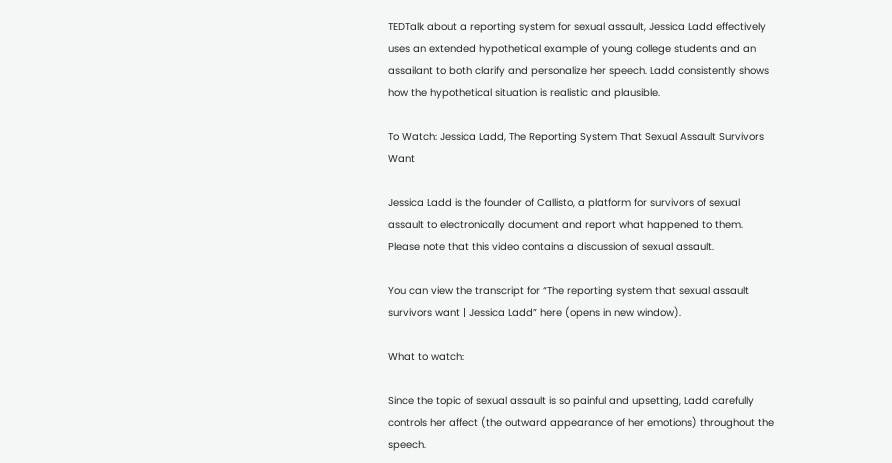TEDTalk about a reporting system for sexual assault, Jessica Ladd effectively uses an extended hypothetical example of young college students and an assailant to both clarify and personalize her speech. Ladd consistently shows how the hypothetical situation is realistic and plausible.

To Watch: Jessica Ladd, The Reporting System That Sexual Assault Survivors Want

Jessica Ladd is the founder of Callisto, a platform for survivors of sexual assault to electronically document and report what happened to them. Please note that this video contains a discussion of sexual assault.

You can view the transcript for “The reporting system that sexual assault survivors want | Jessica Ladd” here (opens in new window).

What to watch:

Since the topic of sexual assault is so painful and upsetting, Ladd carefully controls her affect (the outward appearance of her emotions) throughout the speech.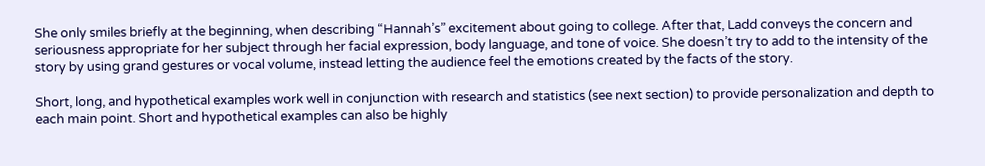She only smiles briefly at the beginning, when describing “Hannah’s” excitement about going to college. After that, Ladd conveys the concern and seriousness appropriate for her subject through her facial expression, body language, and tone of voice. She doesn’t try to add to the intensity of the story by using grand gestures or vocal volume, instead letting the audience feel the emotions created by the facts of the story.

Short, long, and hypothetical examples work well in conjunction with research and statistics (see next section) to provide personalization and depth to each main point. Short and hypothetical examples can also be highly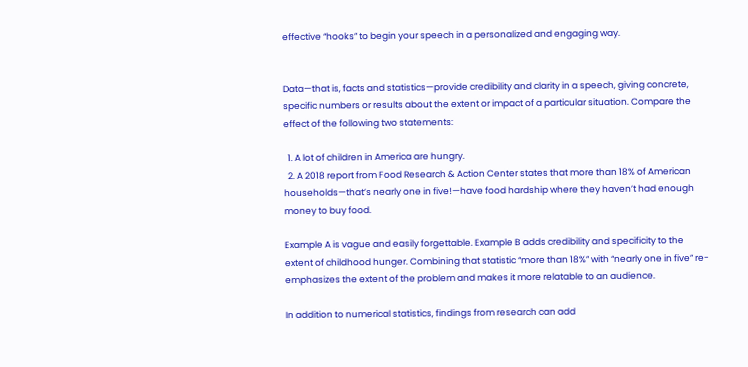effective “hooks” to begin your speech in a personalized and engaging way.


Data—that is, facts and statistics—provide credibility and clarity in a speech, giving concrete, specific numbers or results about the extent or impact of a particular situation. Compare the effect of the following two statements:

  1. A lot of children in America are hungry.
  2. A 2018 report from Food Research & Action Center states that more than 18% of American households—that’s nearly one in five!—have food hardship where they haven’t had enough money to buy food.

Example A is vague and easily forgettable. Example B adds credibility and specificity to the extent of childhood hunger. Combining that statistic “more than 18%” with “nearly one in five” re-emphasizes the extent of the problem and makes it more relatable to an audience.

In addition to numerical statistics, findings from research can add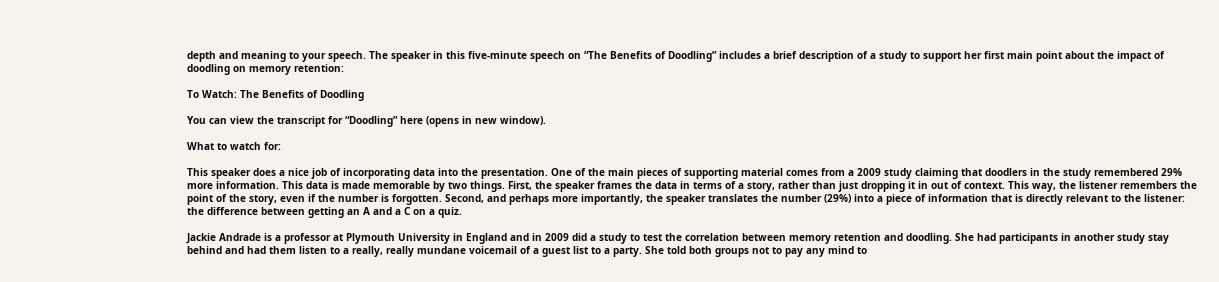depth and meaning to your speech. The speaker in this five-minute speech on “The Benefits of Doodling” includes a brief description of a study to support her first main point about the impact of doodling on memory retention:

To Watch: The Benefits of Doodling

You can view the transcript for “Doodling” here (opens in new window).

What to watch for:

This speaker does a nice job of incorporating data into the presentation. One of the main pieces of supporting material comes from a 2009 study claiming that doodlers in the study remembered 29% more information. This data is made memorable by two things. First, the speaker frames the data in terms of a story, rather than just dropping it in out of context. This way, the listener remembers the point of the story, even if the number is forgotten. Second, and perhaps more importantly, the speaker translates the number (29%) into a piece of information that is directly relevant to the listener: the difference between getting an A and a C on a quiz.

Jackie Andrade is a professor at Plymouth University in England and in 2009 did a study to test the correlation between memory retention and doodling. She had participants in another study stay behind and had them listen to a really, really mundane voicemail of a guest list to a party. She told both groups not to pay any mind to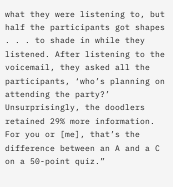what they were listening to, but half the participants got shapes . . . to shade in while they listened. After listening to the voicemail, they asked all the participants, ‘who’s planning on attending the party?’ Unsurprisingly, the doodlers retained 29% more information. For you or [me], that’s the difference between an A and a C on a 50-point quiz.”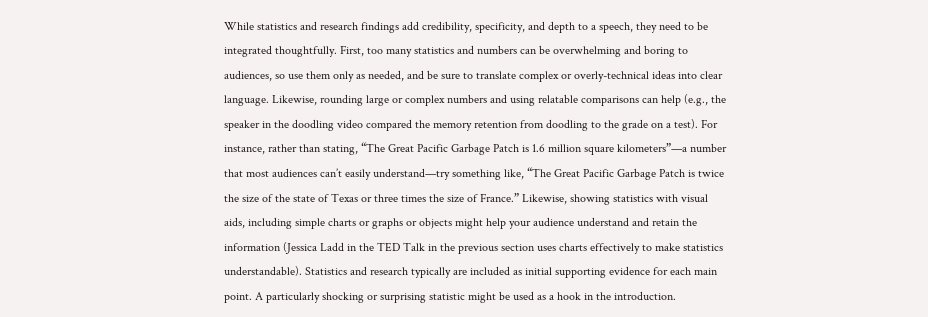While statistics and research findings add credibility, specificity, and depth to a speech, they need to be integrated thoughtfully. First, too many statistics and numbers can be overwhelming and boring to audiences, so use them only as needed, and be sure to translate complex or overly-technical ideas into clear language. Likewise, rounding large or complex numbers and using relatable comparisons can help (e.g., the speaker in the doodling video compared the memory retention from doodling to the grade on a test). For instance, rather than stating, “The Great Pacific Garbage Patch is 1.6 million square kilometers”—a number that most audiences can’t easily understand—try something like, “The Great Pacific Garbage Patch is twice the size of the state of Texas or three times the size of France.” Likewise, showing statistics with visual aids, including simple charts or graphs or objects might help your audience understand and retain the information (Jessica Ladd in the TED Talk in the previous section uses charts effectively to make statistics understandable). Statistics and research typically are included as initial supporting evidence for each main point. A particularly shocking or surprising statistic might be used as a hook in the introduction.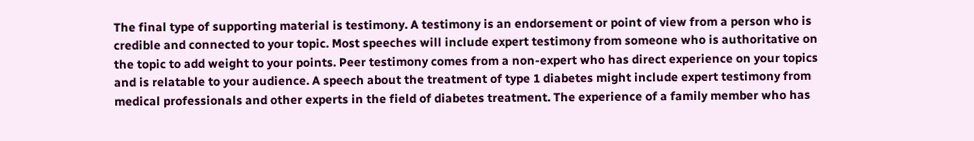The final type of supporting material is testimony. A testimony is an endorsement or point of view from a person who is credible and connected to your topic. Most speeches will include expert testimony from someone who is authoritative on the topic to add weight to your points. Peer testimony comes from a non-expert who has direct experience on your topics and is relatable to your audience. A speech about the treatment of type 1 diabetes might include expert testimony from medical professionals and other experts in the field of diabetes treatment. The experience of a family member who has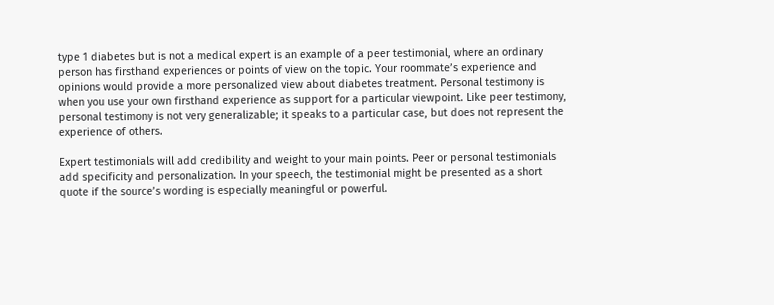type 1 diabetes but is not a medical expert is an example of a peer testimonial, where an ordinary person has firsthand experiences or points of view on the topic. Your roommate’s experience and opinions would provide a more personalized view about diabetes treatment. Personal testimony is when you use your own firsthand experience as support for a particular viewpoint. Like peer testimony, personal testimony is not very generalizable; it speaks to a particular case, but does not represent the experience of others.

Expert testimonials will add credibility and weight to your main points. Peer or personal testimonials add specificity and personalization. In your speech, the testimonial might be presented as a short quote if the source’s wording is especially meaningful or powerful.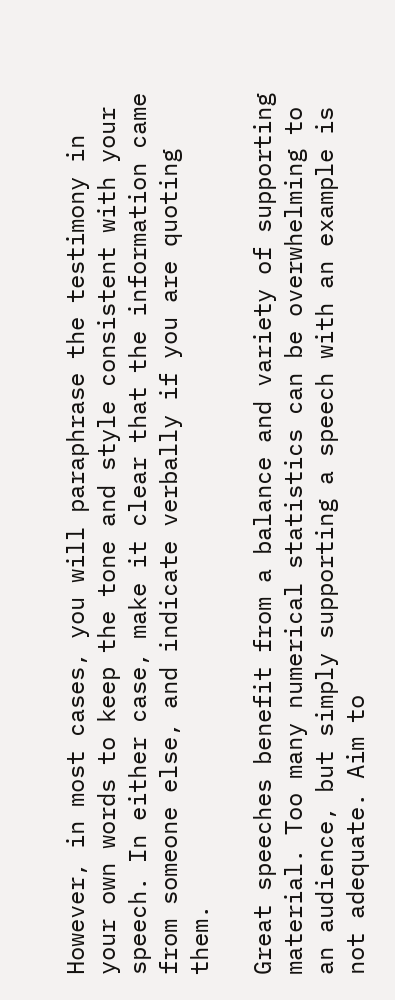However, in most cases, you will paraphrase the testimony in your own words to keep the tone and style consistent with your speech. In either case, make it clear that the information came from someone else, and indicate verbally if you are quoting them.

Great speeches benefit from a balance and variety of supporting material. Too many numerical statistics can be overwhelming to an audience, but simply supporting a speech with an example is not adequate. Aim to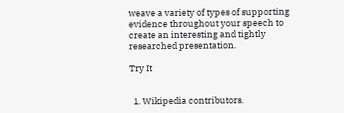weave a variety of types of supporting evidence throughout your speech to create an interesting and tightly researched presentation.

Try It


  1. Wikipedia contributors.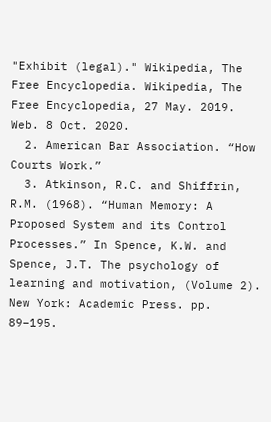"Exhibit (legal)." Wikipedia, The Free Encyclopedia. Wikipedia, The Free Encyclopedia, 27 May. 2019. Web. 8 Oct. 2020.
  2. American Bar Association. “How Courts Work.”
  3. Atkinson, R.C. and Shiffrin, R.M. (1968). “Human Memory: A Proposed System and its Control Processes.” In Spence, K.W. and Spence, J.T. The psychology of learning and motivation, (Volume 2). New York: Academic Press. pp. 89–195.